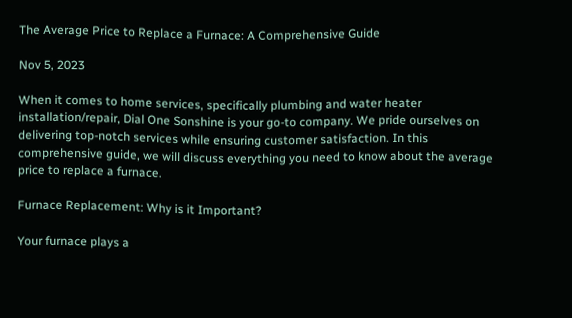The Average Price to Replace a Furnace: A Comprehensive Guide

Nov 5, 2023

When it comes to home services, specifically plumbing and water heater installation/repair, Dial One Sonshine is your go-to company. We pride ourselves on delivering top-notch services while ensuring customer satisfaction. In this comprehensive guide, we will discuss everything you need to know about the average price to replace a furnace.

Furnace Replacement: Why is it Important?

Your furnace plays a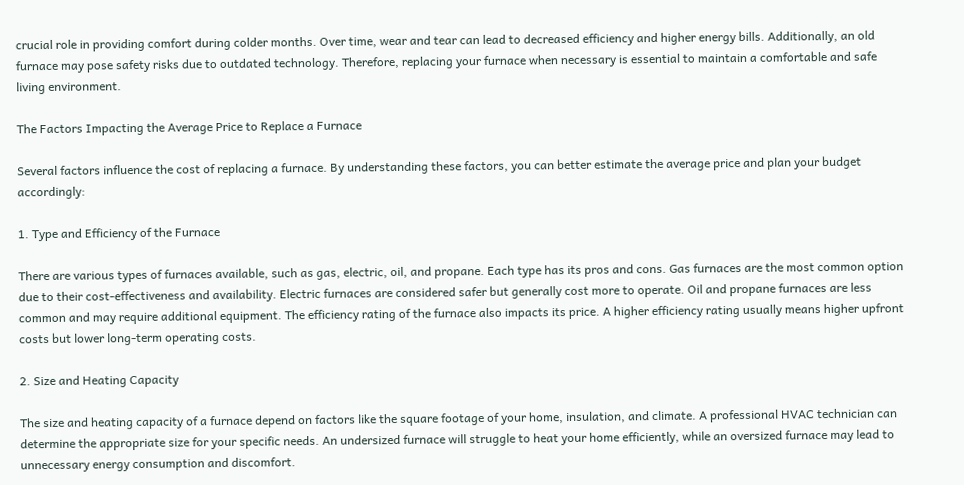crucial role in providing comfort during colder months. Over time, wear and tear can lead to decreased efficiency and higher energy bills. Additionally, an old furnace may pose safety risks due to outdated technology. Therefore, replacing your furnace when necessary is essential to maintain a comfortable and safe living environment.

The Factors Impacting the Average Price to Replace a Furnace

Several factors influence the cost of replacing a furnace. By understanding these factors, you can better estimate the average price and plan your budget accordingly:

1. Type and Efficiency of the Furnace

There are various types of furnaces available, such as gas, electric, oil, and propane. Each type has its pros and cons. Gas furnaces are the most common option due to their cost-effectiveness and availability. Electric furnaces are considered safer but generally cost more to operate. Oil and propane furnaces are less common and may require additional equipment. The efficiency rating of the furnace also impacts its price. A higher efficiency rating usually means higher upfront costs but lower long-term operating costs.

2. Size and Heating Capacity

The size and heating capacity of a furnace depend on factors like the square footage of your home, insulation, and climate. A professional HVAC technician can determine the appropriate size for your specific needs. An undersized furnace will struggle to heat your home efficiently, while an oversized furnace may lead to unnecessary energy consumption and discomfort.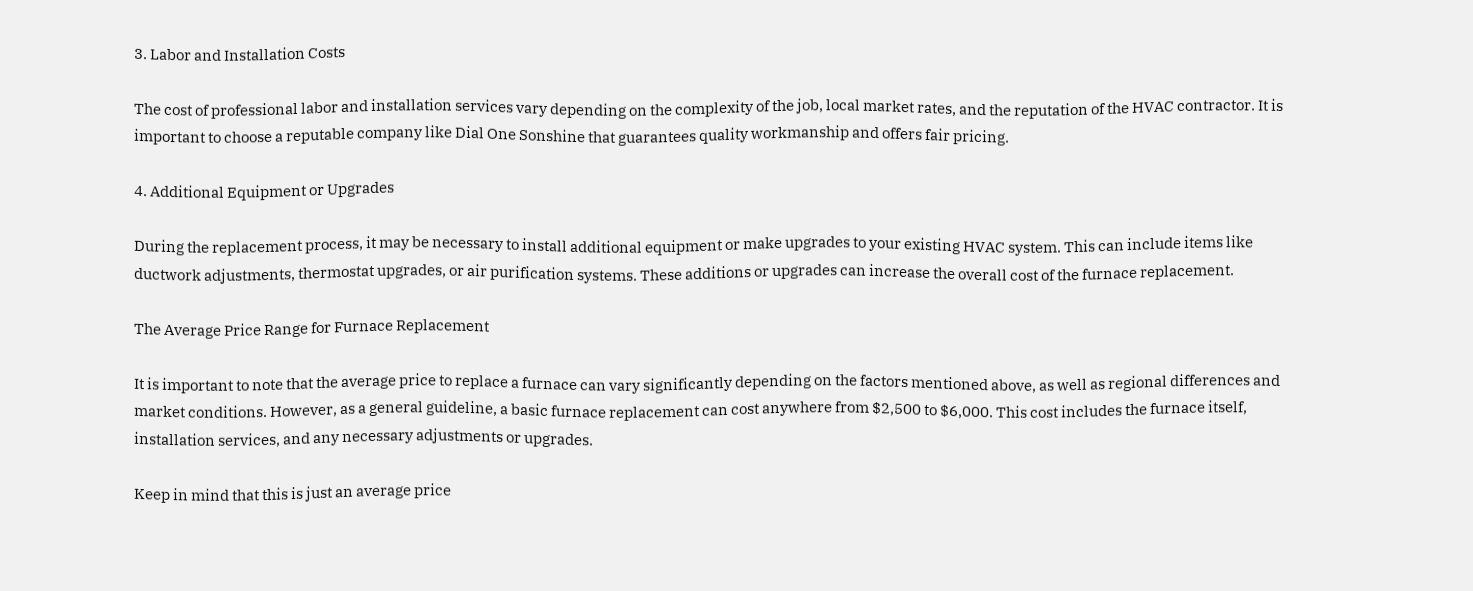3. Labor and Installation Costs

The cost of professional labor and installation services vary depending on the complexity of the job, local market rates, and the reputation of the HVAC contractor. It is important to choose a reputable company like Dial One Sonshine that guarantees quality workmanship and offers fair pricing.

4. Additional Equipment or Upgrades

During the replacement process, it may be necessary to install additional equipment or make upgrades to your existing HVAC system. This can include items like ductwork adjustments, thermostat upgrades, or air purification systems. These additions or upgrades can increase the overall cost of the furnace replacement.

The Average Price Range for Furnace Replacement

It is important to note that the average price to replace a furnace can vary significantly depending on the factors mentioned above, as well as regional differences and market conditions. However, as a general guideline, a basic furnace replacement can cost anywhere from $2,500 to $6,000. This cost includes the furnace itself, installation services, and any necessary adjustments or upgrades.

Keep in mind that this is just an average price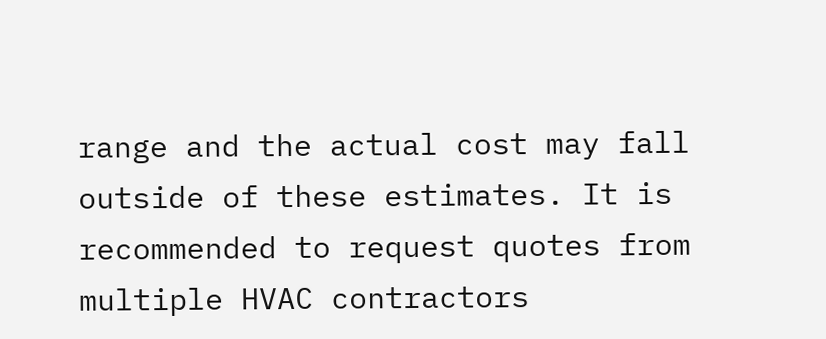range and the actual cost may fall outside of these estimates. It is recommended to request quotes from multiple HVAC contractors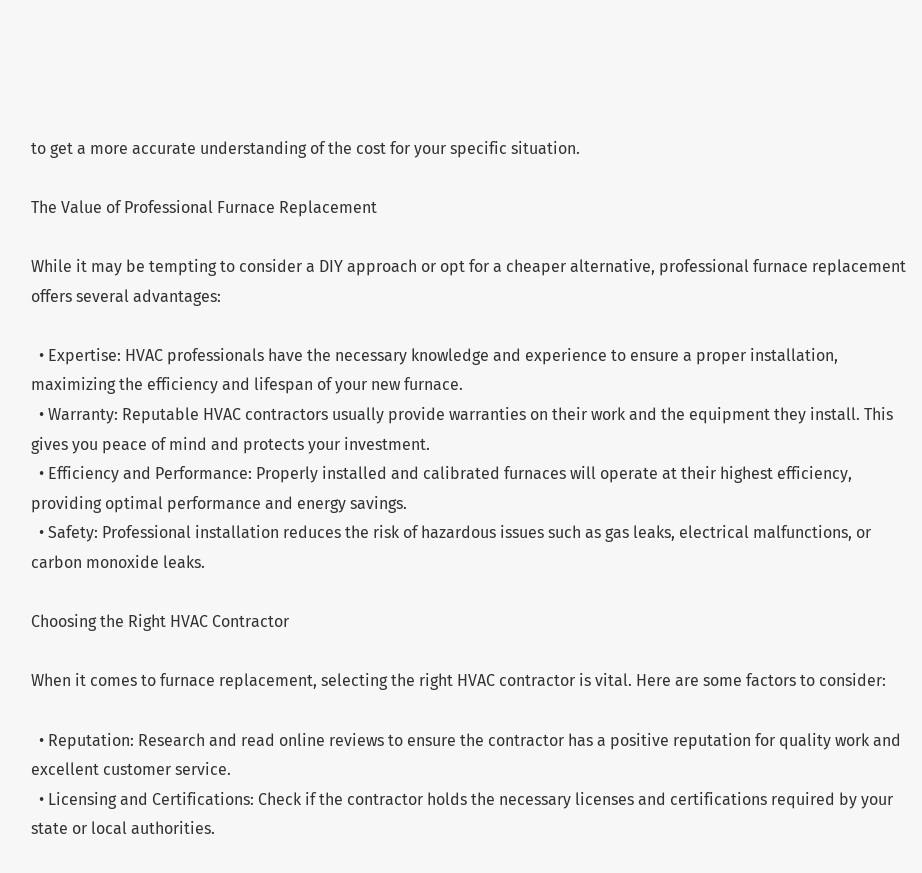to get a more accurate understanding of the cost for your specific situation.

The Value of Professional Furnace Replacement

While it may be tempting to consider a DIY approach or opt for a cheaper alternative, professional furnace replacement offers several advantages:

  • Expertise: HVAC professionals have the necessary knowledge and experience to ensure a proper installation, maximizing the efficiency and lifespan of your new furnace.
  • Warranty: Reputable HVAC contractors usually provide warranties on their work and the equipment they install. This gives you peace of mind and protects your investment.
  • Efficiency and Performance: Properly installed and calibrated furnaces will operate at their highest efficiency, providing optimal performance and energy savings.
  • Safety: Professional installation reduces the risk of hazardous issues such as gas leaks, electrical malfunctions, or carbon monoxide leaks.

Choosing the Right HVAC Contractor

When it comes to furnace replacement, selecting the right HVAC contractor is vital. Here are some factors to consider:

  • Reputation: Research and read online reviews to ensure the contractor has a positive reputation for quality work and excellent customer service.
  • Licensing and Certifications: Check if the contractor holds the necessary licenses and certifications required by your state or local authorities.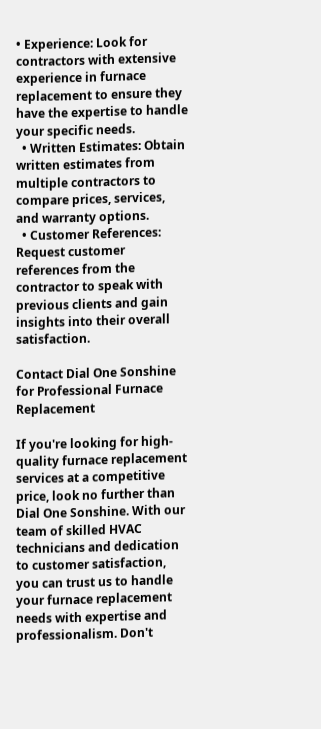• Experience: Look for contractors with extensive experience in furnace replacement to ensure they have the expertise to handle your specific needs.
  • Written Estimates: Obtain written estimates from multiple contractors to compare prices, services, and warranty options.
  • Customer References: Request customer references from the contractor to speak with previous clients and gain insights into their overall satisfaction.

Contact Dial One Sonshine for Professional Furnace Replacement

If you're looking for high-quality furnace replacement services at a competitive price, look no further than Dial One Sonshine. With our team of skilled HVAC technicians and dedication to customer satisfaction, you can trust us to handle your furnace replacement needs with expertise and professionalism. Don't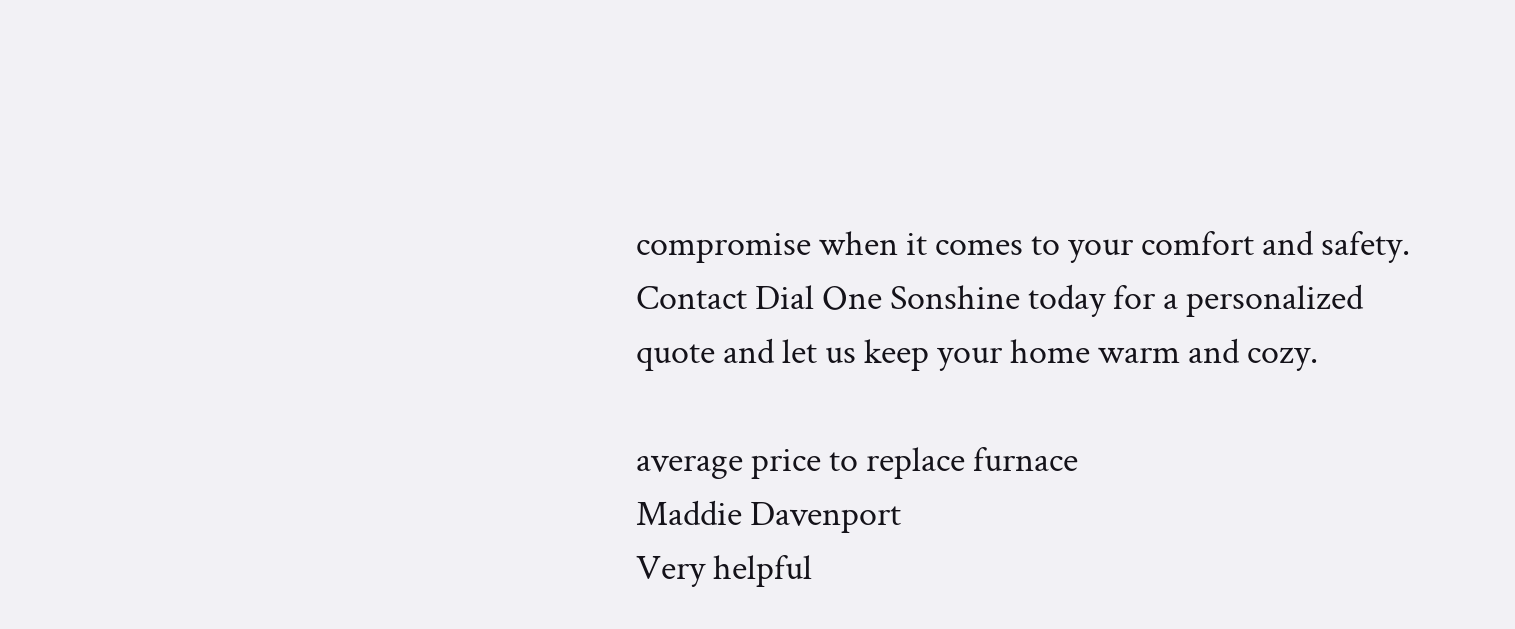compromise when it comes to your comfort and safety. Contact Dial One Sonshine today for a personalized quote and let us keep your home warm and cozy.

average price to replace furnace
Maddie Davenport
Very helpful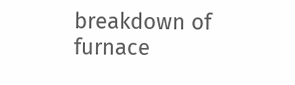breakdown of furnace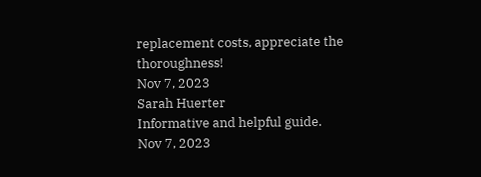replacement costs, appreciate the thoroughness!
Nov 7, 2023
Sarah Huerter
Informative and helpful guide.
Nov 7, 2023